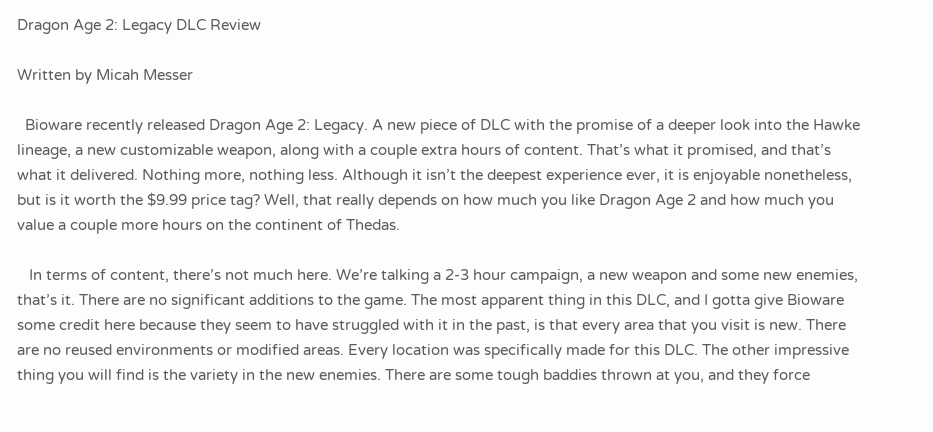Dragon Age 2: Legacy DLC Review

Written by Micah Messer

  Bioware recently released Dragon Age 2: Legacy. A new piece of DLC with the promise of a deeper look into the Hawke lineage, a new customizable weapon, along with a couple extra hours of content. That’s what it promised, and that’s what it delivered. Nothing more, nothing less. Although it isn’t the deepest experience ever, it is enjoyable nonetheless, but is it worth the $9.99 price tag? Well, that really depends on how much you like Dragon Age 2 and how much you value a couple more hours on the continent of Thedas.

   In terms of content, there’s not much here. We’re talking a 2-3 hour campaign, a new weapon and some new enemies, that’s it. There are no significant additions to the game. The most apparent thing in this DLC, and I gotta give Bioware some credit here because they seem to have struggled with it in the past, is that every area that you visit is new. There are no reused environments or modified areas. Every location was specifically made for this DLC. The other impressive thing you will find is the variety in the new enemies. There are some tough baddies thrown at you, and they force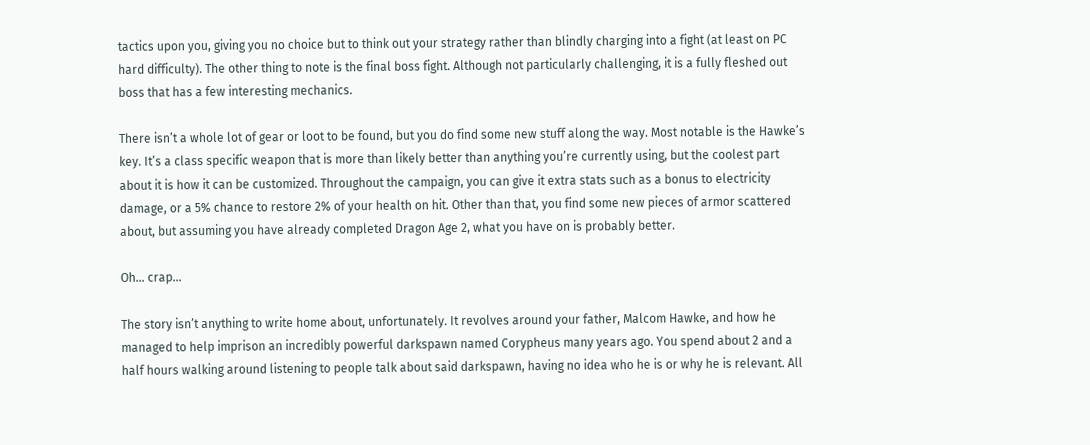tactics upon you, giving you no choice but to think out your strategy rather than blindly charging into a fight (at least on PC hard difficulty). The other thing to note is the final boss fight. Although not particularly challenging, it is a fully fleshed out boss that has a few interesting mechanics.

There isn’t a whole lot of gear or loot to be found, but you do find some new stuff along the way. Most notable is the Hawke’s key. It’s a class specific weapon that is more than likely better than anything you’re currently using, but the coolest part about it is how it can be customized. Throughout the campaign, you can give it extra stats such as a bonus to electricity damage, or a 5% chance to restore 2% of your health on hit. Other than that, you find some new pieces of armor scattered about, but assuming you have already completed Dragon Age 2, what you have on is probably better.

Oh… crap…

The story isn’t anything to write home about, unfortunately. It revolves around your father, Malcom Hawke, and how he managed to help imprison an incredibly powerful darkspawn named Corypheus many years ago. You spend about 2 and a half hours walking around listening to people talk about said darkspawn, having no idea who he is or why he is relevant. All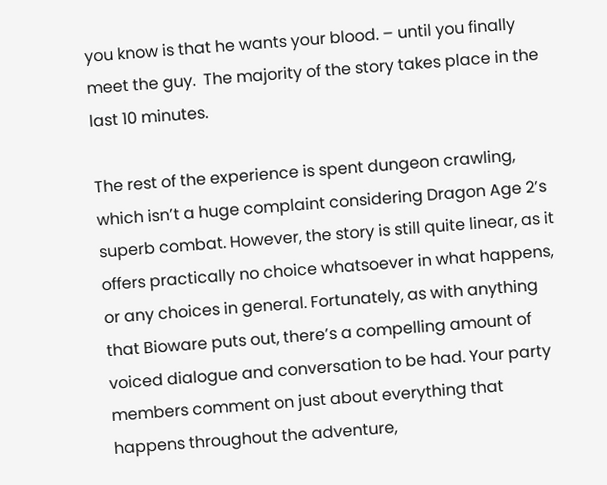you know is that he wants your blood. – until you finally meet the guy.  The majority of the story takes place in the last 10 minutes.

The rest of the experience is spent dungeon crawling, which isn’t a huge complaint considering Dragon Age 2’s superb combat. However, the story is still quite linear, as it offers practically no choice whatsoever in what happens, or any choices in general. Fortunately, as with anything that Bioware puts out, there’s a compelling amount of voiced dialogue and conversation to be had. Your party members comment on just about everything that happens throughout the adventure,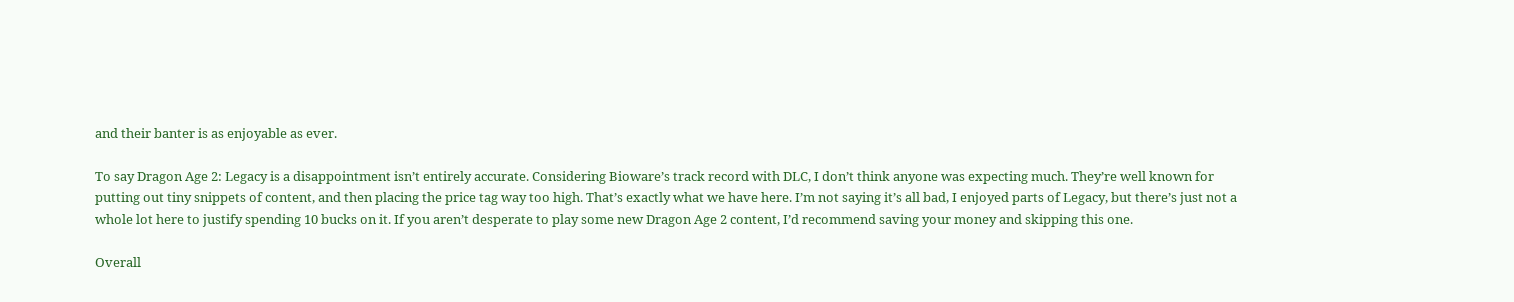and their banter is as enjoyable as ever.

To say Dragon Age 2: Legacy is a disappointment isn’t entirely accurate. Considering Bioware’s track record with DLC, I don’t think anyone was expecting much. They’re well known for putting out tiny snippets of content, and then placing the price tag way too high. That’s exactly what we have here. I’m not saying it’s all bad, I enjoyed parts of Legacy, but there’s just not a whole lot here to justify spending 10 bucks on it. If you aren’t desperate to play some new Dragon Age 2 content, I’d recommend saving your money and skipping this one.

Overall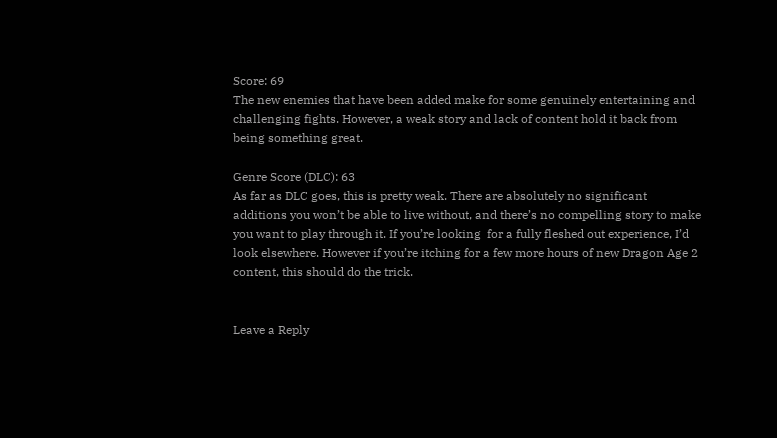Score: 69
The new enemies that have been added make for some genuinely entertaining and challenging fights. However, a weak story and lack of content hold it back from being something great.

Genre Score (DLC): 63
As far as DLC goes, this is pretty weak. There are absolutely no significant additions you won’t be able to live without, and there’s no compelling story to make you want to play through it. If you’re looking  for a fully fleshed out experience, I’d look elsewhere. However if you’re itching for a few more hours of new Dragon Age 2 content, this should do the trick.


Leave a Reply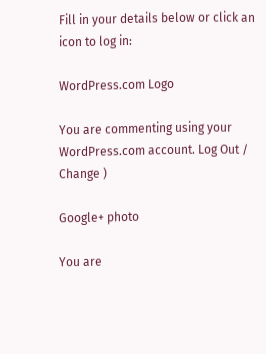Fill in your details below or click an icon to log in:

WordPress.com Logo

You are commenting using your WordPress.com account. Log Out /  Change )

Google+ photo

You are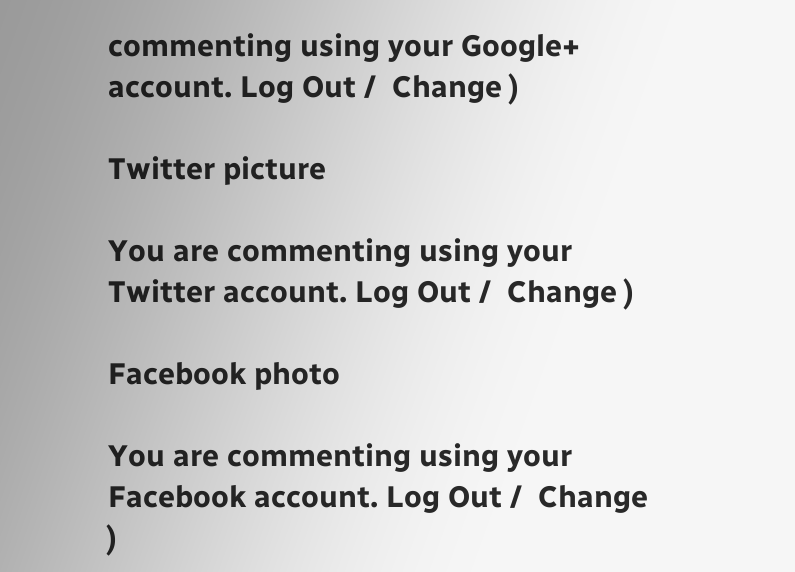commenting using your Google+ account. Log Out /  Change )

Twitter picture

You are commenting using your Twitter account. Log Out /  Change )

Facebook photo

You are commenting using your Facebook account. Log Out /  Change )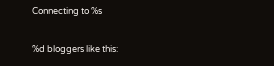Connecting to %s

%d bloggers like this: